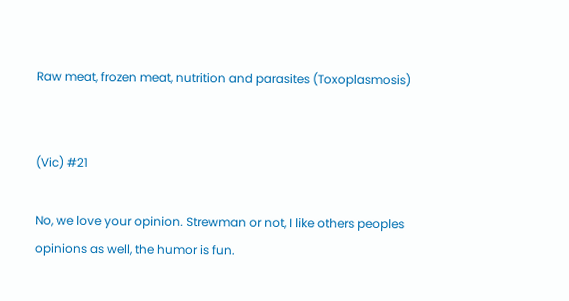Raw meat, frozen meat, nutrition and parasites (Toxoplasmosis)


(Vic) #21

No, we love your opinion. Strewman or not, I like others peoples opinions as well, the humor is fun.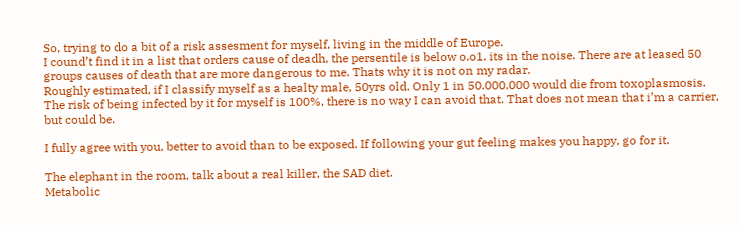So, trying to do a bit of a risk assesment for myself, living in the middle of Europe.
I cound’t find it in a list that orders cause of deadh, the persentile is below o.o1. its in the noise. There are at leased 50 groups causes of death that are more dangerous to me. Thats why it is not on my radar.
Roughly estimated, if I classify myself as a healty male, 50yrs old. Only 1 in 50.000.000 would die from toxoplasmosis. The risk of being infected by it for myself is 100%, there is no way I can avoid that. That does not mean that i’m a carrier, but could be.

I fully agree with you, better to avoid than to be exposed. If following your gut feeling makes you happy, go for it.

The elephant in the room, talk about a real killer, the SAD diet.
Metabolic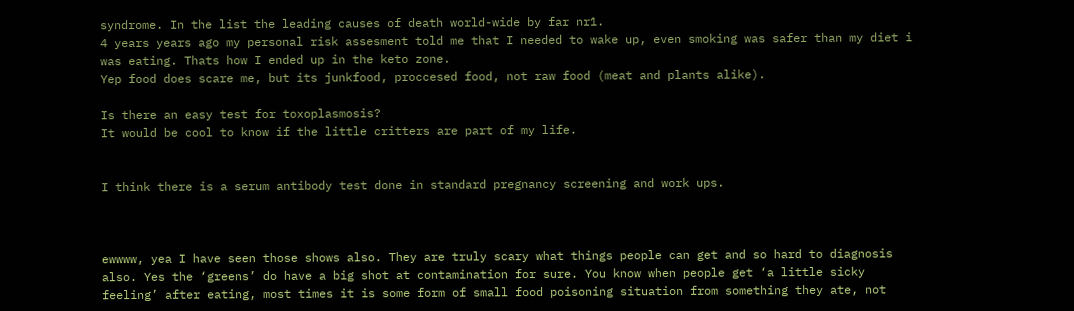syndrome. In the list the leading causes of death world-wide by far nr1.
4 years years ago my personal risk assesment told me that I needed to wake up, even smoking was safer than my diet i was eating. Thats how I ended up in the keto zone.
Yep food does scare me, but its junkfood, proccesed food, not raw food (meat and plants alike).

Is there an easy test for toxoplasmosis?
It would be cool to know if the little critters are part of my life.


I think there is a serum antibody test done in standard pregnancy screening and work ups.



ewwww, yea I have seen those shows also. They are truly scary what things people can get and so hard to diagnosis also. Yes the ‘greens’ do have a big shot at contamination for sure. You know when people get ‘a little sicky feeling’ after eating, most times it is some form of small food poisoning situation from something they ate, not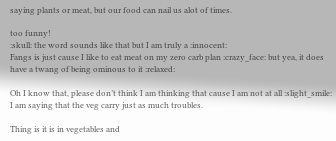saying plants or meat, but our food can nail us alot of times.

too funny!
:skull: the word sounds like that but I am truly a :innocent:
Fangs is just cause I like to eat meat on my zero carb plan :crazy_face: but yea, it does have a twang of being ominous to it :relaxed:

Oh I know that, please don’t think I am thinking that cause I am not at all :slight_smile: I am saying that the veg carry just as much troubles.

Thing is it is in vegetables and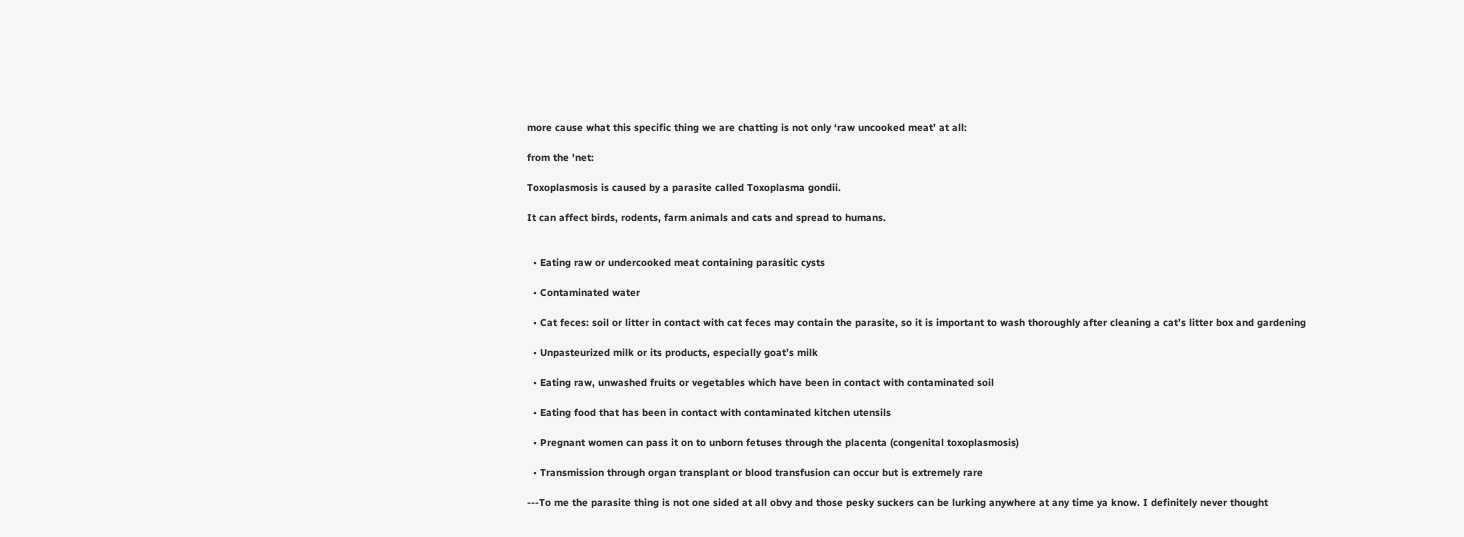more cause what this specific thing we are chatting is not only ‘raw uncooked meat’ at all:

from the 'net:

Toxoplasmosis is caused by a parasite called Toxoplasma gondii.

It can affect birds, rodents, farm animals and cats and spread to humans.


  • Eating raw or undercooked meat containing parasitic cysts

  • Contaminated water

  • Cat feces: soil or litter in contact with cat feces may contain the parasite, so it is important to wash thoroughly after cleaning a cat’s litter box and gardening

  • Unpasteurized milk or its products, especially goat’s milk

  • Eating raw, unwashed fruits or vegetables which have been in contact with contaminated soil

  • Eating food that has been in contact with contaminated kitchen utensils

  • Pregnant women can pass it on to unborn fetuses through the placenta (congenital toxoplasmosis)

  • Transmission through organ transplant or blood transfusion can occur but is extremely rare

---To me the parasite thing is not one sided at all obvy and those pesky suckers can be lurking anywhere at any time ya know. I definitely never thought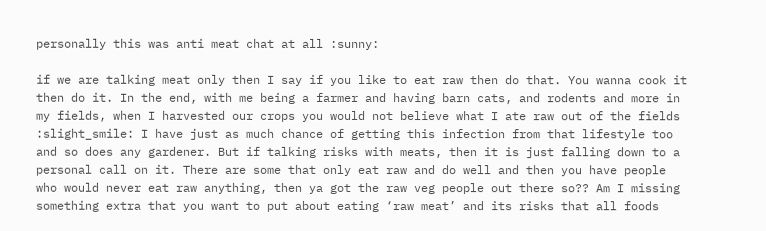personally this was anti meat chat at all :sunny:

if we are talking meat only then I say if you like to eat raw then do that. You wanna cook it then do it. In the end, with me being a farmer and having barn cats, and rodents and more in my fields, when I harvested our crops you would not believe what I ate raw out of the fields :slight_smile: I have just as much chance of getting this infection from that lifestyle too and so does any gardener. But if talking risks with meats, then it is just falling down to a personal call on it. There are some that only eat raw and do well and then you have people who would never eat raw anything, then ya got the raw veg people out there so?? Am I missing something extra that you want to put about eating ‘raw meat’ and its risks that all foods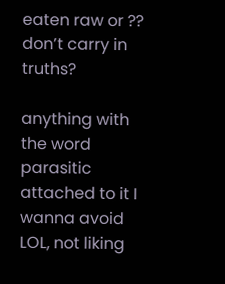eaten raw or ?? don’t carry in truths?

anything with the word parasitic attached to it I wanna avoid LOL, not liking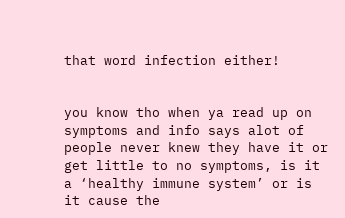that word infection either!


you know tho when ya read up on symptoms and info says alot of people never knew they have it or get little to no symptoms, is it a ‘healthy immune system’ or is it cause the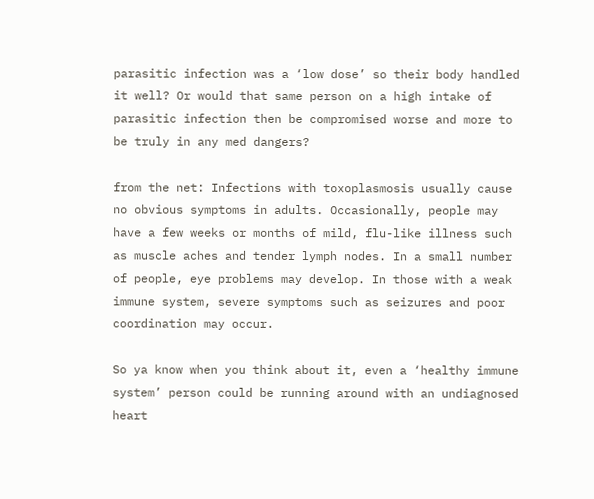parasitic infection was a ‘low dose’ so their body handled it well? Or would that same person on a high intake of parasitic infection then be compromised worse and more to be truly in any med dangers?

from the net: Infections with toxoplasmosis usually cause no obvious symptoms in adults. Occasionally, people may have a few weeks or months of mild, flu-like illness such as muscle aches and tender lymph nodes. In a small number of people, eye problems may develop. In those with a weak immune system, severe symptoms such as seizures and poor coordination may occur.

So ya know when you think about it, even a ‘healthy immune system’ person could be running around with an undiagnosed heart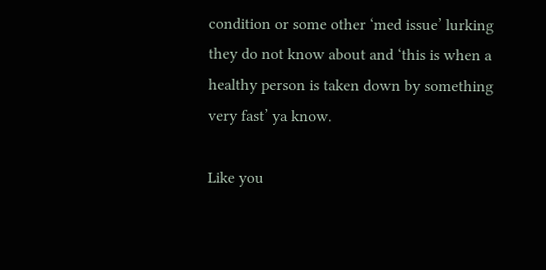condition or some other ‘med issue’ lurking they do not know about and ‘this is when a healthy person is taken down by something very fast’ ya know.

Like you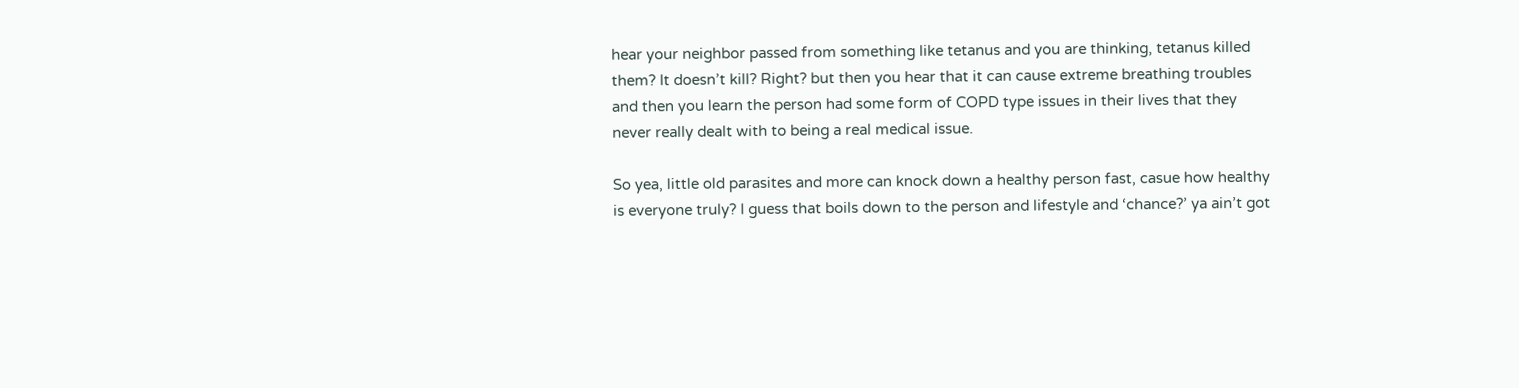hear your neighbor passed from something like tetanus and you are thinking, tetanus killed them? It doesn’t kill? Right? but then you hear that it can cause extreme breathing troubles and then you learn the person had some form of COPD type issues in their lives that they never really dealt with to being a real medical issue.

So yea, little old parasites and more can knock down a healthy person fast, casue how healthy is everyone truly? I guess that boils down to the person and lifestyle and ‘chance?’ ya ain’t got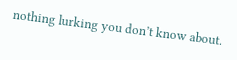nothing lurking you don’t know about.